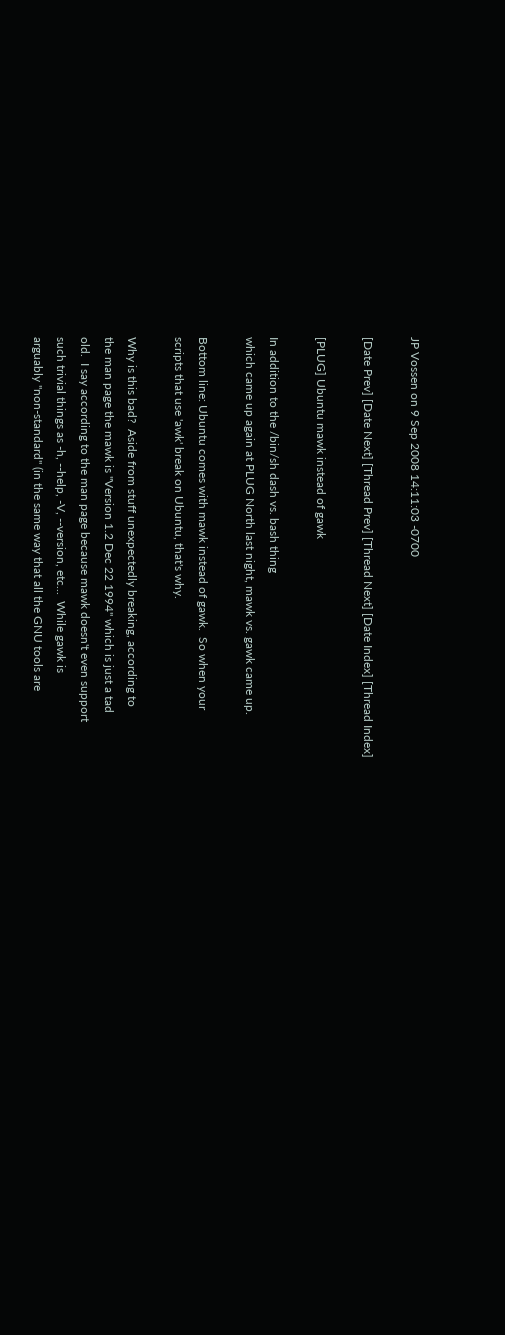JP Vossen on 9 Sep 2008 14:11:03 -0700

[Date Prev] [Date Next] [Thread Prev] [Thread Next] [Date Index] [Thread Index]

[PLUG] Ubuntu mawk instead of gawk

In addition to the /bin/sh dash vs. bash thing
which came up again at PLUG North last night, mawk vs. gawk came up.

Bottom line: Ubuntu comes with mawk instead of gawk.  So when your
scripts that use 'awk' break on Ubuntu, that's why.

Why is this bad?  Aside from stuff unexpectedly breaking, according to
the man page the mawk is "Version 1.2 Dec 22 1994" which is just a tad
old.  I say according to the man page because mawk doesn't even support
such trivial things as -h, --help, -V, --version, etc...  While gawk is
arguably "non-standard" (in the same way that all the GNU tools are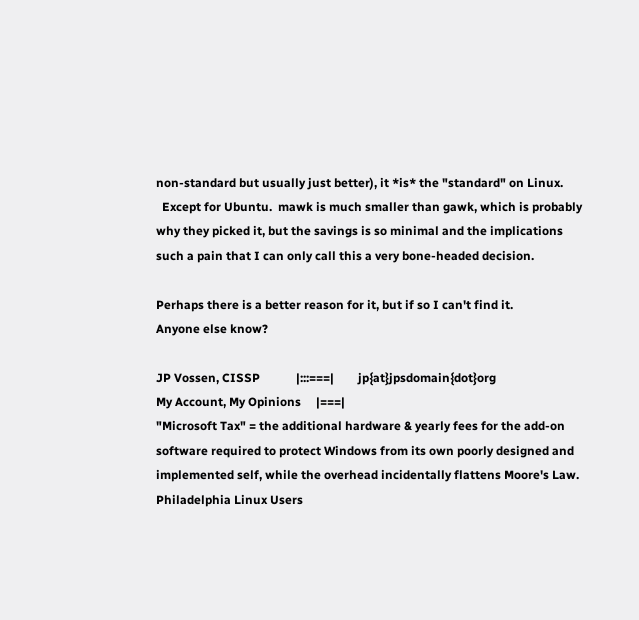non-standard but usually just better), it *is* the "standard" on Linux.
  Except for Ubuntu.  mawk is much smaller than gawk, which is probably
why they picked it, but the savings is so minimal and the implications
such a pain that I can only call this a very bone-headed decision.

Perhaps there is a better reason for it, but if so I can't find it.
Anyone else know?

JP Vossen, CISSP            |:::===|        jp{at}jpsdomain{dot}org
My Account, My Opinions     |===|
"Microsoft Tax" = the additional hardware & yearly fees for the add-on
software required to protect Windows from its own poorly designed and
implemented self, while the overhead incidentally flattens Moore's Law.
Philadelphia Linux Users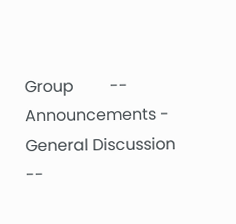Group         --
Announcements -
General Discussion  --